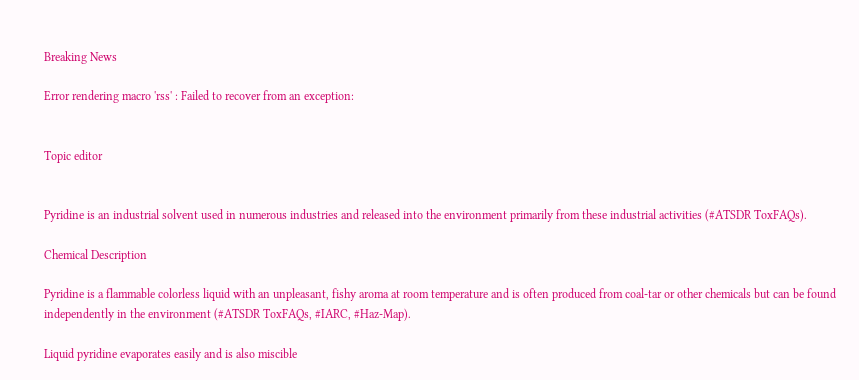Breaking News

Error rendering macro 'rss' : Failed to recover from an exception:


Topic editor


Pyridine is an industrial solvent used in numerous industries and released into the environment primarily from these industrial activities (#ATSDR ToxFAQs).

Chemical Description

Pyridine is a flammable colorless liquid with an unpleasant, fishy aroma at room temperature and is often produced from coal-tar or other chemicals but can be found independently in the environment (#ATSDR ToxFAQs, #IARC, #Haz-Map).

Liquid pyridine evaporates easily and is also miscible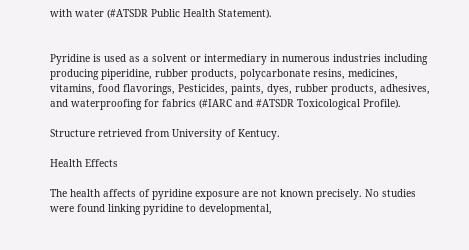with water (#ATSDR Public Health Statement).


Pyridine is used as a solvent or intermediary in numerous industries including producing piperidine, rubber products, polycarbonate resins, medicines, vitamins, food flavorings, Pesticides, paints, dyes, rubber products, adhesives, and waterproofing for fabrics (#IARC and #ATSDR Toxicological Profile).

Structure retrieved from University of Kentucy.

Health Effects

The health affects of pyridine exposure are not known precisely. No studies were found linking pyridine to developmental,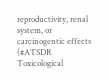reproductivity, renal system, or carcinogentic effects (#ATSDR Toxicological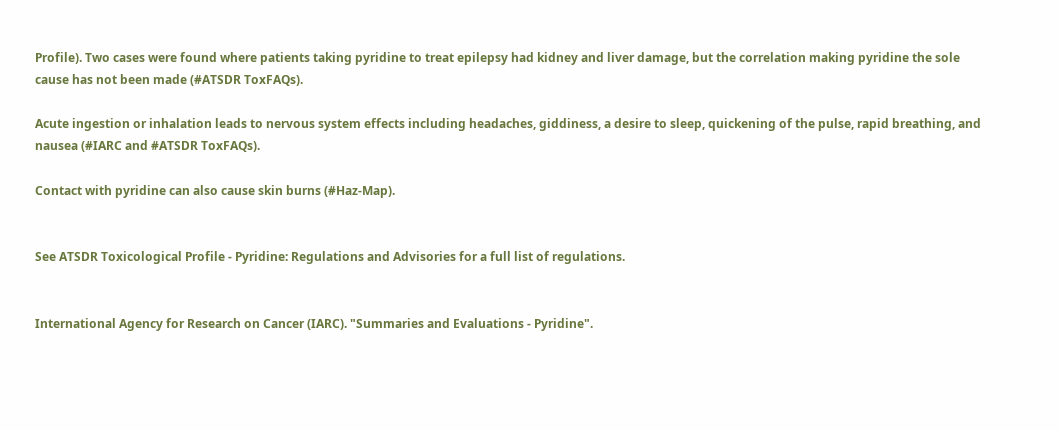Profile). Two cases were found where patients taking pyridine to treat epilepsy had kidney and liver damage, but the correlation making pyridine the sole cause has not been made (#ATSDR ToxFAQs).

Acute ingestion or inhalation leads to nervous system effects including headaches, giddiness, a desire to sleep, quickening of the pulse, rapid breathing, and nausea (#IARC and #ATSDR ToxFAQs).

Contact with pyridine can also cause skin burns (#Haz-Map).


See ATSDR Toxicological Profile - Pyridine: Regulations and Advisories for a full list of regulations.


International Agency for Research on Cancer (IARC). "Summaries and Evaluations - Pyridine".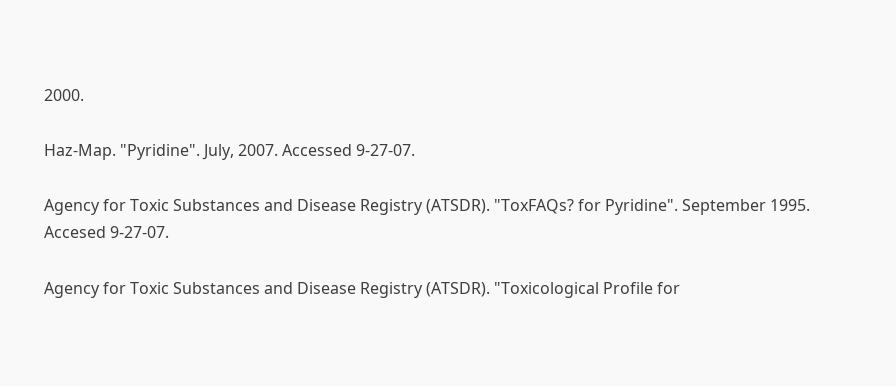2000.

Haz-Map. "Pyridine". July, 2007. Accessed 9-27-07.

Agency for Toxic Substances and Disease Registry (ATSDR). "ToxFAQs? for Pyridine". September 1995. Accesed 9-27-07.

Agency for Toxic Substances and Disease Registry (ATSDR). "Toxicological Profile for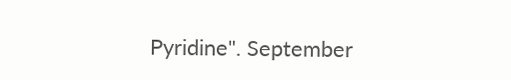Pyridine". September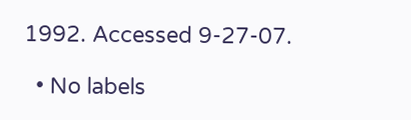1992. Accessed 9-27-07.

  • No labels